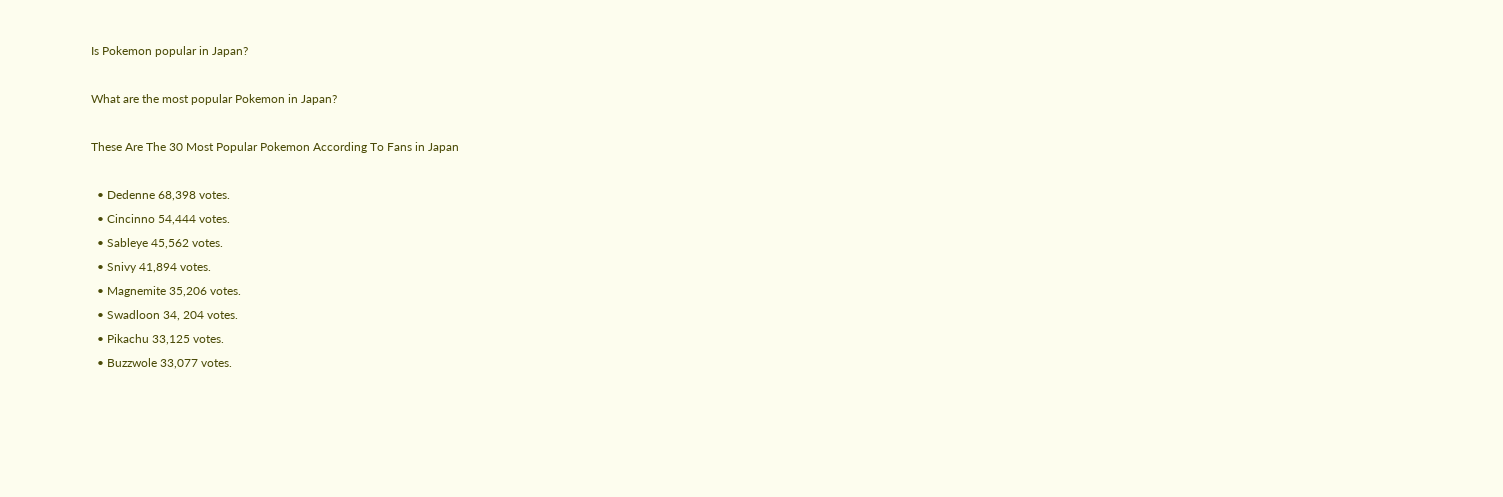Is Pokemon popular in Japan?

What are the most popular Pokemon in Japan?

These Are The 30 Most Popular Pokemon According To Fans in Japan

  • Dedenne 68,398 votes.
  • Cincinno 54,444 votes.
  • Sableye 45,562 votes.
  • Snivy 41,894 votes.
  • Magnemite 35,206 votes.
  • Swadloon 34, 204 votes.
  • Pikachu 33,125 votes.
  • Buzzwole 33,077 votes.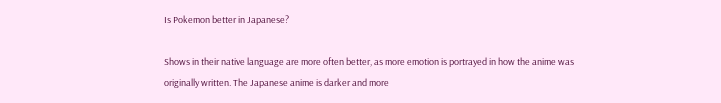Is Pokemon better in Japanese?

Shows in their native language are more often better, as more emotion is portrayed in how the anime was originally written. The Japanese anime is darker and more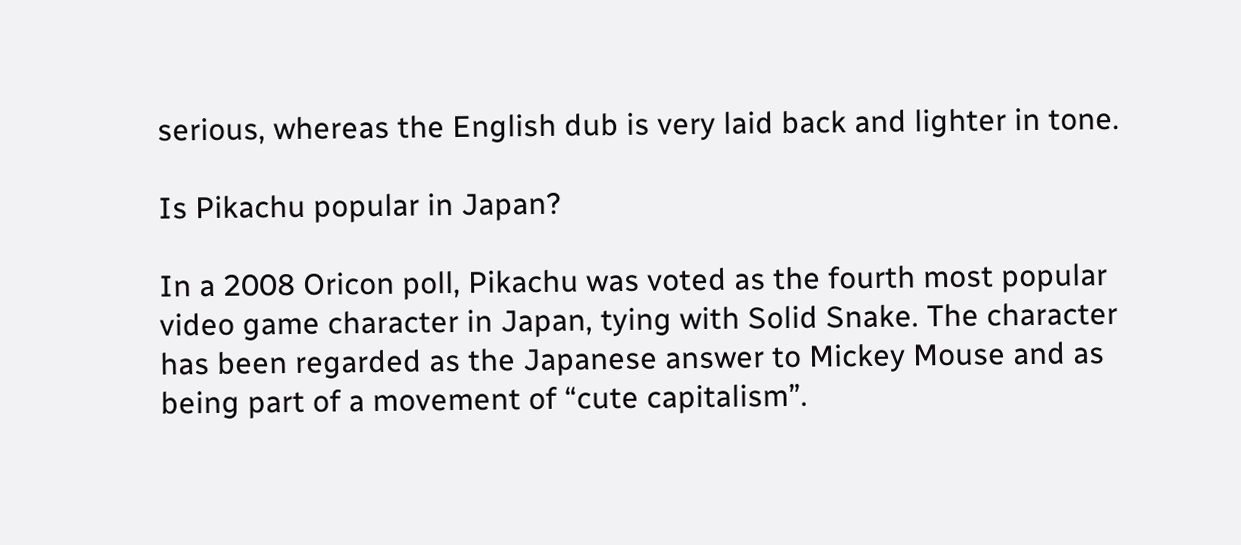serious, whereas the English dub is very laid back and lighter in tone.

Is Pikachu popular in Japan?

In a 2008 Oricon poll, Pikachu was voted as the fourth most popular video game character in Japan, tying with Solid Snake. The character has been regarded as the Japanese answer to Mickey Mouse and as being part of a movement of “cute capitalism”.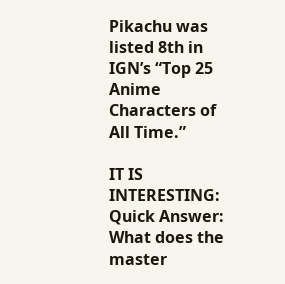Pikachu was listed 8th in IGN’s “Top 25 Anime Characters of All Time.”

IT IS INTERESTING:  Quick Answer: What does the master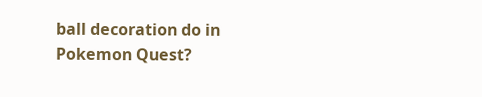ball decoration do in Pokemon Quest?